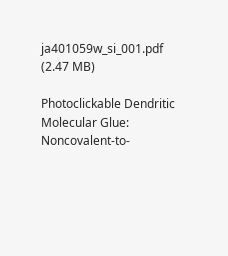ja401059w_si_001.pdf (2.47 MB)

Photoclickable Dendritic Molecular Glue: Noncovalent-to-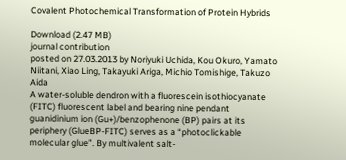Covalent Photochemical Transformation of Protein Hybrids

Download (2.47 MB)
journal contribution
posted on 27.03.2013 by Noriyuki Uchida, Kou Okuro, Yamato Niitani, Xiao Ling, Takayuki Ariga, Michio Tomishige, Takuzo Aida
A water-soluble dendron with a fluorescein isothiocyanate (FITC) fluorescent label and bearing nine pendant guanidinium ion (Gu+)/benzophenone (BP) pairs at its periphery (GlueBP-FITC) serves as a “photoclickable molecular glue”. By multivalent salt-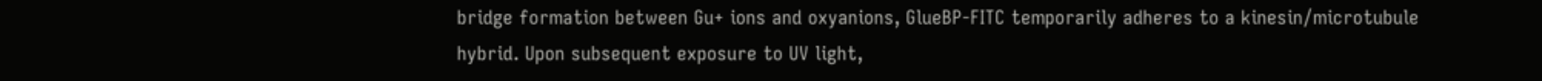bridge formation between Gu+ ions and oxyanions, GlueBP-FITC temporarily adheres to a kinesin/microtubule hybrid. Upon subsequent exposure to UV light,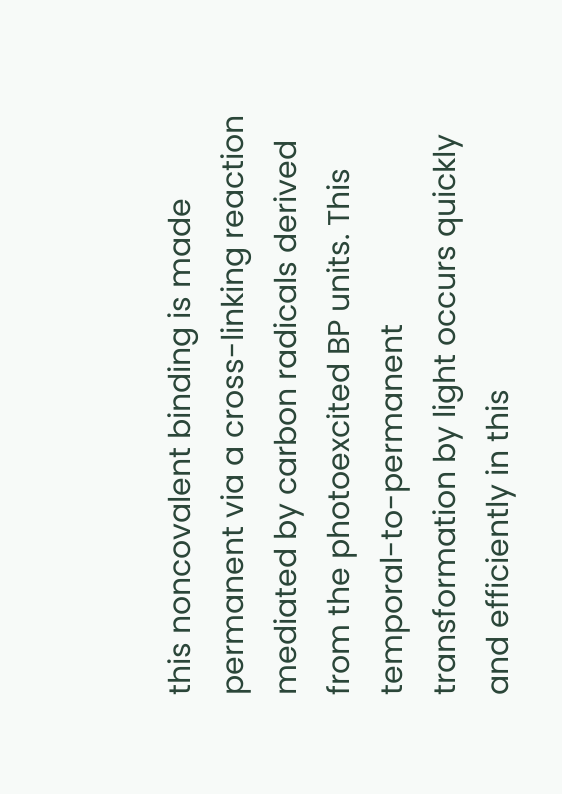this noncovalent binding is made permanent via a cross-linking reaction mediated by carbon radicals derived from the photoexcited BP units. This temporal-to-permanent transformation by light occurs quickly and efficiently in this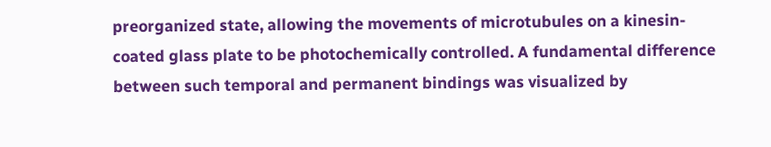preorganized state, allowing the movements of microtubules on a kinesin-coated glass plate to be photochemically controlled. A fundamental difference between such temporal and permanent bindings was visualized by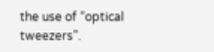the use of “optical tweezers”.